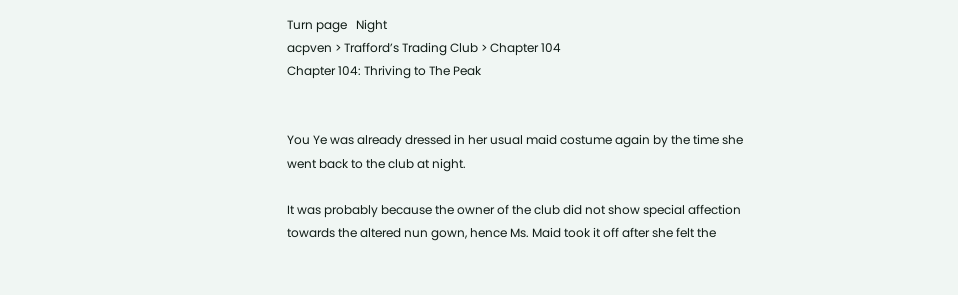Turn page   Night
acpven > Trafford’s Trading Club > Chapter 104
Chapter 104: Thriving to The Peak


You Ye was already dressed in her usual maid costume again by the time she went back to the club at night.

It was probably because the owner of the club did not show special affection towards the altered nun gown, hence Ms. Maid took it off after she felt the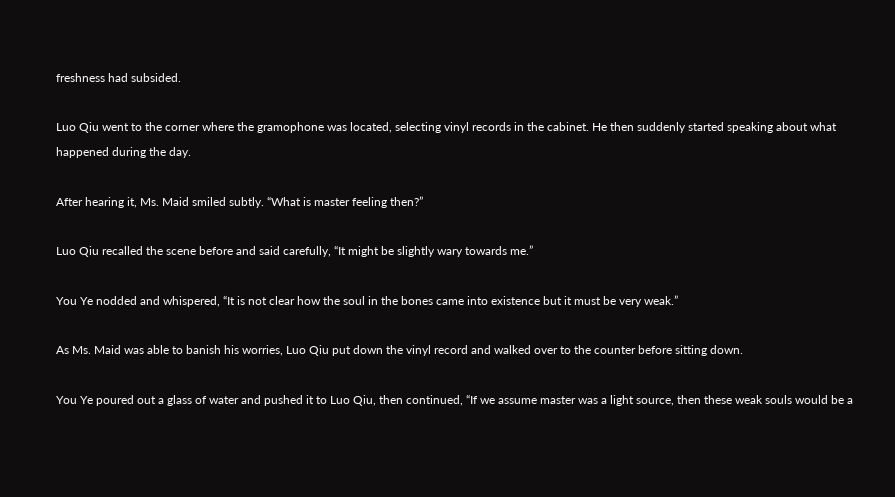freshness had subsided.

Luo Qiu went to the corner where the gramophone was located, selecting vinyl records in the cabinet. He then suddenly started speaking about what happened during the day.

After hearing it, Ms. Maid smiled subtly. “What is master feeling then?”

Luo Qiu recalled the scene before and said carefully, “It might be slightly wary towards me.”

You Ye nodded and whispered, “It is not clear how the soul in the bones came into existence but it must be very weak.”

As Ms. Maid was able to banish his worries, Luo Qiu put down the vinyl record and walked over to the counter before sitting down.

You Ye poured out a glass of water and pushed it to Luo Qiu, then continued, “If we assume master was a light source, then these weak souls would be a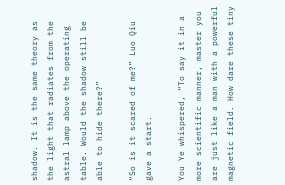shadow. It is the same theory as the light that radiates from the astral lamp above the operating table. Would the shadow still be able to hide there?”

“So is it scared of me?” Luo Qiu gave a start.

You Ye whispered, “To say it in a more scientific manner, master you are just like a man with a powerful magnetic field. How dare these tiny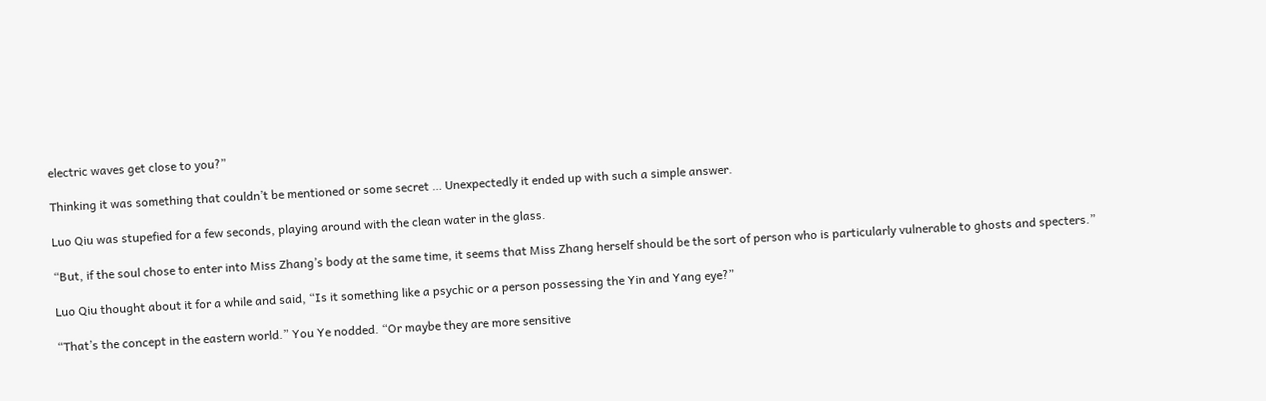electric waves get close to you?”

Thinking it was something that couldn’t be mentioned or some secret … Unexpectedly it ended up with such a simple answer.

Luo Qiu was stupefied for a few seconds, playing around with the clean water in the glass.

“But, if the soul chose to enter into Miss Zhang’s body at the same time, it seems that Miss Zhang herself should be the sort of person who is particularly vulnerable to ghosts and specters.”

Luo Qiu thought about it for a while and said, “Is it something like a psychic or a person possessing the Yin and Yang eye?”

“That’s the concept in the eastern world.” You Ye nodded. “Or maybe they are more sensitive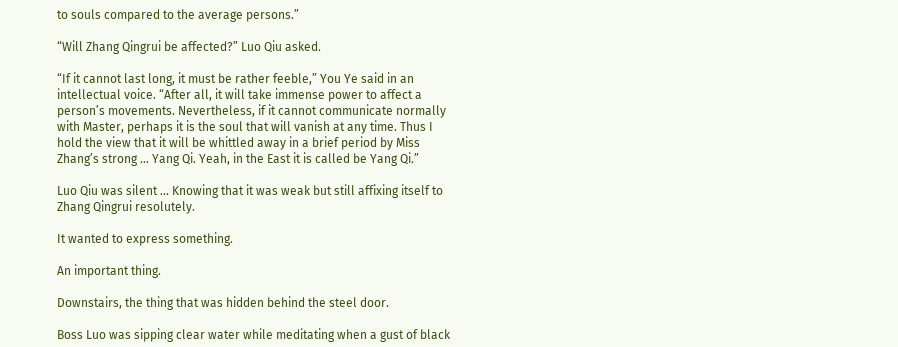to souls compared to the average persons.”

“Will Zhang Qingrui be affected?” Luo Qiu asked.

“If it cannot last long, it must be rather feeble,” You Ye said in an intellectual voice. “After all, it will take immense power to affect a person’s movements. Nevertheless, if it cannot communicate normally with Master, perhaps it is the soul that will vanish at any time. Thus I hold the view that it will be whittled away in a brief period by Miss Zhang’s strong … Yang Qi. Yeah, in the East it is called be Yang Qi.”

Luo Qiu was silent … Knowing that it was weak but still affixing itself to Zhang Qingrui resolutely.

It wanted to express something.

An important thing.

Downstairs, the thing that was hidden behind the steel door.

Boss Luo was sipping clear water while meditating when a gust of black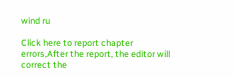wind ru

Click here to report chapter errors,After the report, the editor will correct the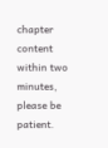chapter content within two minutes, please be patient.